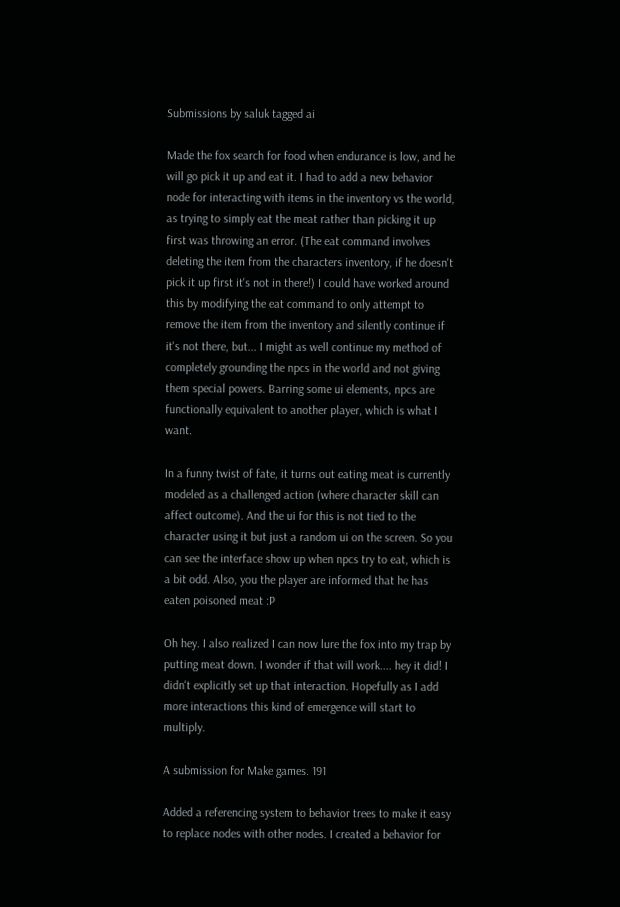Submissions by saluk tagged ai

Made the fox search for food when endurance is low, and he will go pick it up and eat it. I had to add a new behavior node for interacting with items in the inventory vs the world, as trying to simply eat the meat rather than picking it up first was throwing an error. (The eat command involves deleting the item from the characters inventory, if he doesn't pick it up first it's not in there!) I could have worked around this by modifying the eat command to only attempt to remove the item from the inventory and silently continue if it's not there, but... I might as well continue my method of completely grounding the npcs in the world and not giving them special powers. Barring some ui elements, npcs are functionally equivalent to another player, which is what I want.

In a funny twist of fate, it turns out eating meat is currently modeled as a challenged action (where character skill can affect outcome). And the ui for this is not tied to the character using it but just a random ui on the screen. So you can see the interface show up when npcs try to eat, which is a bit odd. Also, you the player are informed that he has eaten poisoned meat :P

Oh hey. I also realized I can now lure the fox into my trap by putting meat down. I wonder if that will work.... hey it did! I didn't explicitly set up that interaction. Hopefully as I add more interactions this kind of emergence will start to multiply.

A submission for Make games. 191

Added a referencing system to behavior trees to make it easy to replace nodes with other nodes. I created a behavior for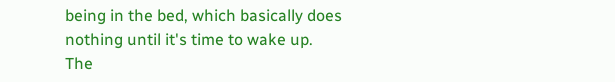being in the bed, which basically does nothing until it's time to wake up. The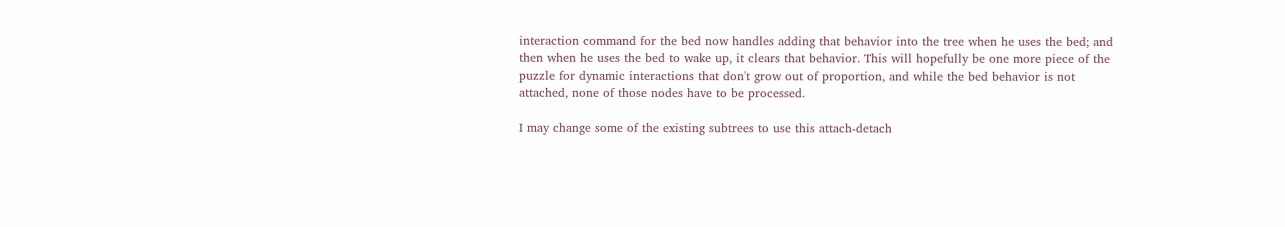interaction command for the bed now handles adding that behavior into the tree when he uses the bed; and then when he uses the bed to wake up, it clears that behavior. This will hopefully be one more piece of the puzzle for dynamic interactions that don't grow out of proportion, and while the bed behavior is not attached, none of those nodes have to be processed.

I may change some of the existing subtrees to use this attach-detach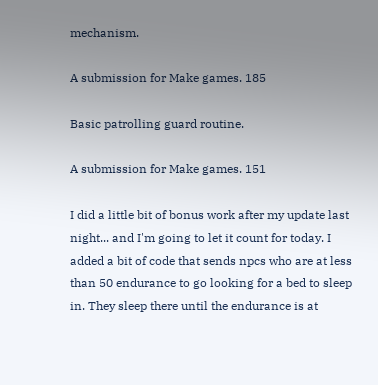mechanism.

A submission for Make games. 185

Basic patrolling guard routine.

A submission for Make games. 151

I did a little bit of bonus work after my update last night... and I'm going to let it count for today. I added a bit of code that sends npcs who are at less than 50 endurance to go looking for a bed to sleep in. They sleep there until the endurance is at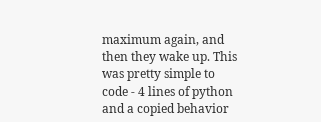maximum again, and then they wake up. This was pretty simple to code - 4 lines of python and a copied behavior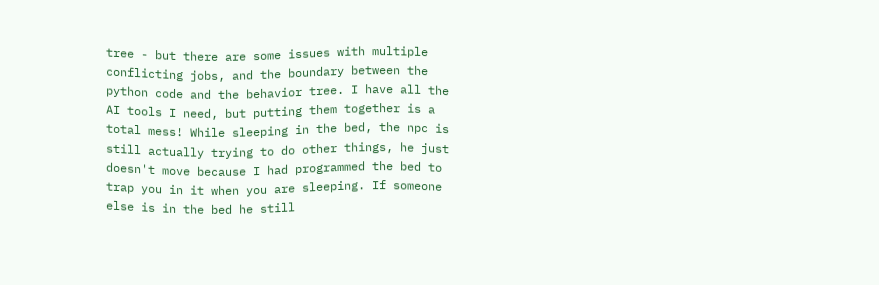tree - but there are some issues with multiple conflicting jobs, and the boundary between the python code and the behavior tree. I have all the AI tools I need, but putting them together is a total mess! While sleeping in the bed, the npc is still actually trying to do other things, he just doesn't move because I had programmed the bed to trap you in it when you are sleeping. If someone else is in the bed he still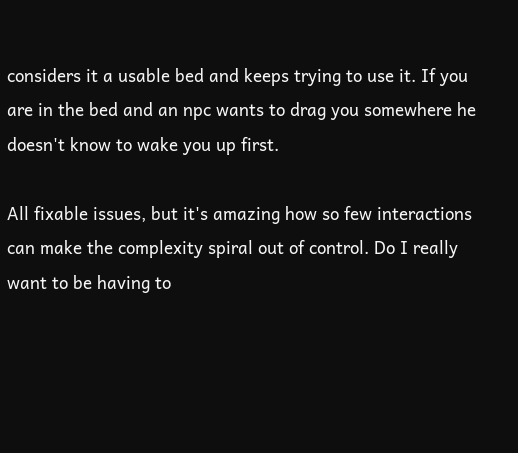considers it a usable bed and keeps trying to use it. If you are in the bed and an npc wants to drag you somewhere he doesn't know to wake you up first.

All fixable issues, but it's amazing how so few interactions can make the complexity spiral out of control. Do I really want to be having to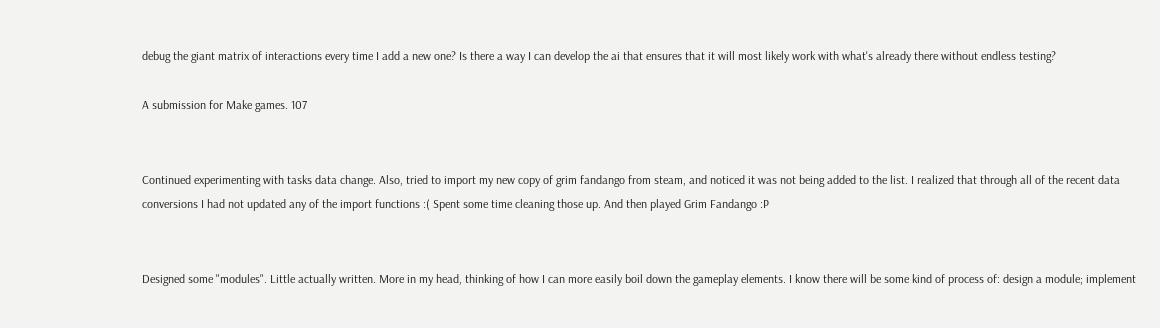debug the giant matrix of interactions every time I add a new one? Is there a way I can develop the ai that ensures that it will most likely work with what's already there without endless testing?

A submission for Make games. 107


Continued experimenting with tasks data change. Also, tried to import my new copy of grim fandango from steam, and noticed it was not being added to the list. I realized that through all of the recent data conversions I had not updated any of the import functions :( Spent some time cleaning those up. And then played Grim Fandango :P


Designed some "modules". Little actually written. More in my head, thinking of how I can more easily boil down the gameplay elements. I know there will be some kind of process of: design a module; implement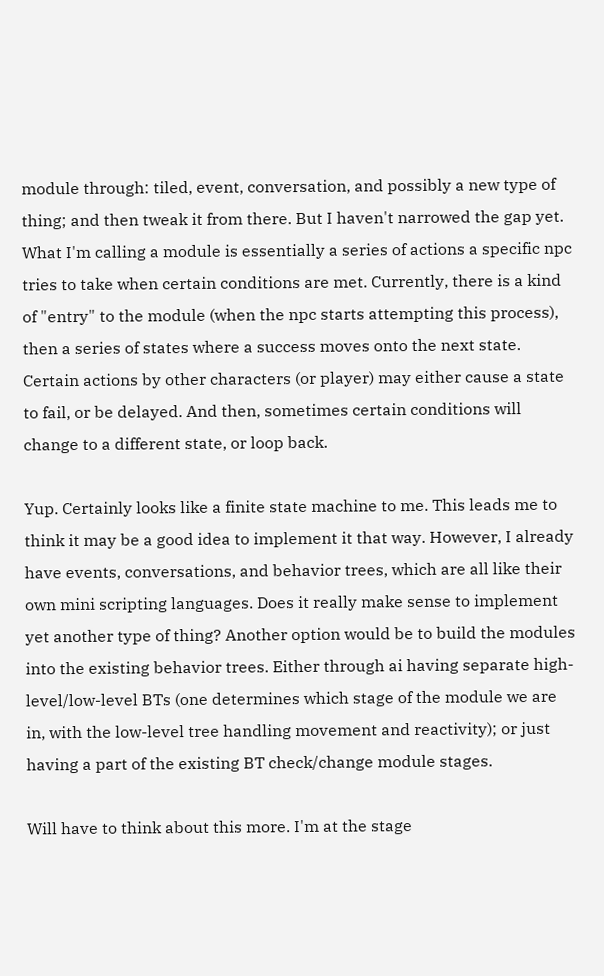module through: tiled, event, conversation, and possibly a new type of thing; and then tweak it from there. But I haven't narrowed the gap yet. What I'm calling a module is essentially a series of actions a specific npc tries to take when certain conditions are met. Currently, there is a kind of "entry" to the module (when the npc starts attempting this process), then a series of states where a success moves onto the next state. Certain actions by other characters (or player) may either cause a state to fail, or be delayed. And then, sometimes certain conditions will change to a different state, or loop back.

Yup. Certainly looks like a finite state machine to me. This leads me to think it may be a good idea to implement it that way. However, I already have events, conversations, and behavior trees, which are all like their own mini scripting languages. Does it really make sense to implement yet another type of thing? Another option would be to build the modules into the existing behavior trees. Either through ai having separate high-level/low-level BTs (one determines which stage of the module we are in, with the low-level tree handling movement and reactivity); or just having a part of the existing BT check/change module stages.

Will have to think about this more. I'm at the stage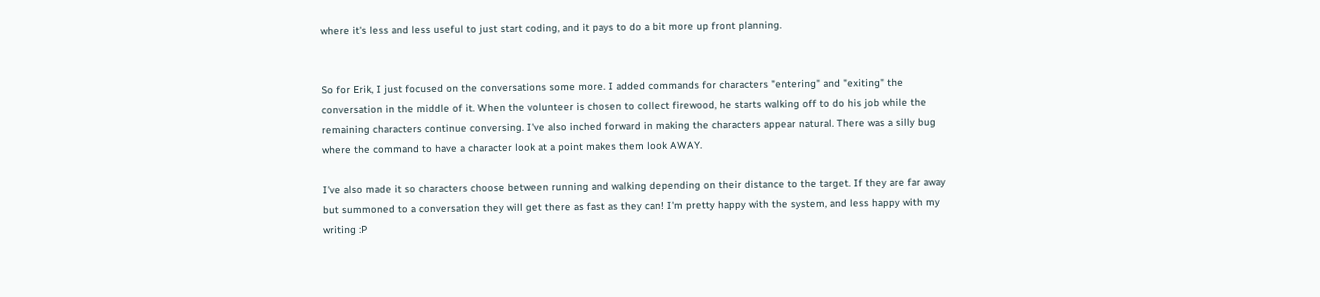where it's less and less useful to just start coding, and it pays to do a bit more up front planning.


So for Erik, I just focused on the conversations some more. I added commands for characters "entering" and "exiting" the conversation in the middle of it. When the volunteer is chosen to collect firewood, he starts walking off to do his job while the remaining characters continue conversing. I've also inched forward in making the characters appear natural. There was a silly bug where the command to have a character look at a point makes them look AWAY.

I've also made it so characters choose between running and walking depending on their distance to the target. If they are far away but summoned to a conversation they will get there as fast as they can! I'm pretty happy with the system, and less happy with my writing :P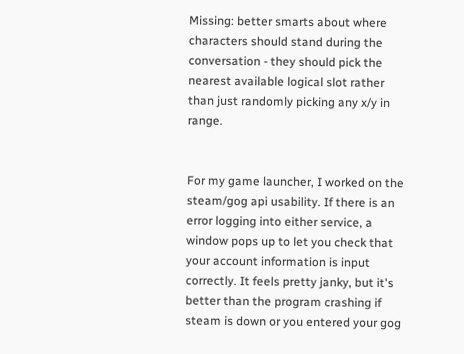Missing: better smarts about where characters should stand during the conversation - they should pick the nearest available logical slot rather than just randomly picking any x/y in range.


For my game launcher, I worked on the steam/gog api usability. If there is an error logging into either service, a window pops up to let you check that your account information is input correctly. It feels pretty janky, but it's better than the program crashing if steam is down or you entered your gog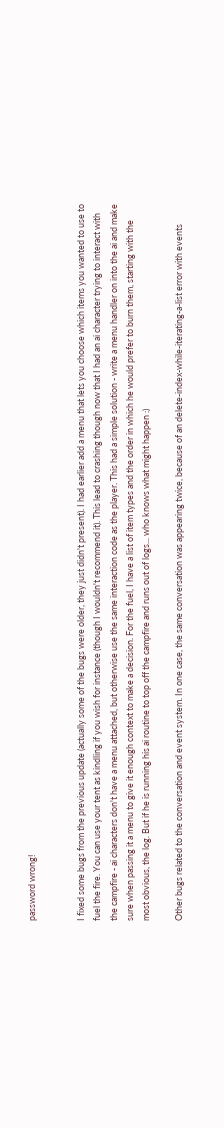password wrong!


I fixed some bugs from the previous update (actually some of the bugs were older, they just didn't present). I had earlier add a menu that lets you choose which items you wanted to use to fuel the fire. You can use your tent as kindling if you wish for instance (though I wouldn't recommend it). This lead to crashing though now that I had an ai character trying to interact with the campfire - ai characters don't have a menu attached, but otherwise use the same interaction code as the player. This had a simple solution - write a menu handler on into the ai and make sure when passing it a menu to give it enough context to make a decision. For the fuel, I have a list of item types and the order in which he would prefer to burn them, starting with the most obvious, the log. But if he is running his ai routine to top off the campfire and runs out of logs... who knows what might happen :)

Other bugs related to the conversation and event system. In one case, the same conversation was appearing twice, because of an delete-index-while-iterating-a-list error with events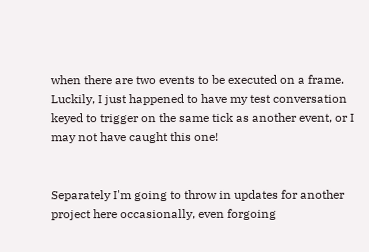when there are two events to be executed on a frame. Luckily, I just happened to have my test conversation keyed to trigger on the same tick as another event, or I may not have caught this one!


Separately I'm going to throw in updates for another project here occasionally, even forgoing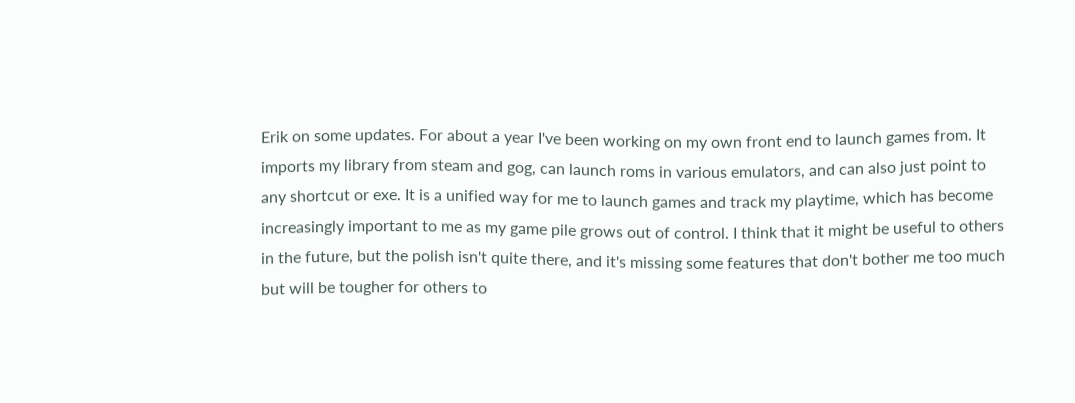Erik on some updates. For about a year I've been working on my own front end to launch games from. It imports my library from steam and gog, can launch roms in various emulators, and can also just point to any shortcut or exe. It is a unified way for me to launch games and track my playtime, which has become increasingly important to me as my game pile grows out of control. I think that it might be useful to others in the future, but the polish isn't quite there, and it's missing some features that don't bother me too much but will be tougher for others to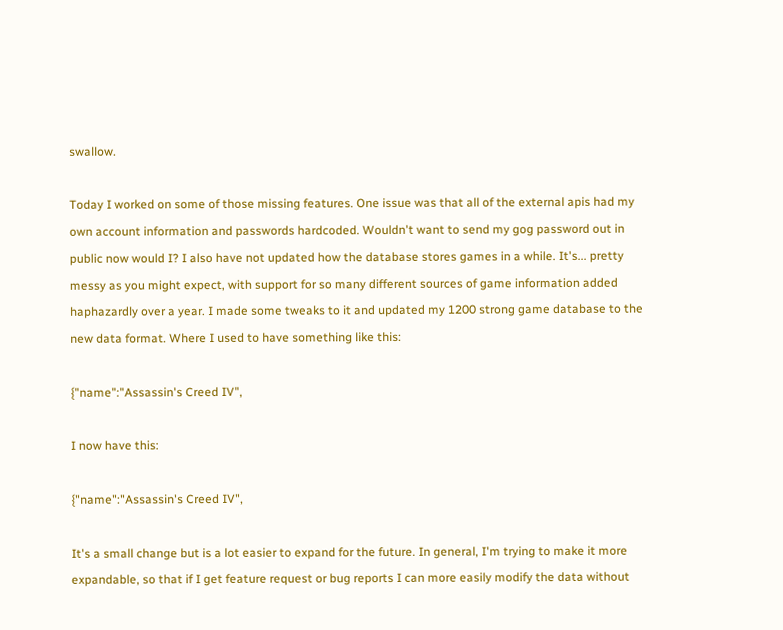swallow.

Today I worked on some of those missing features. One issue was that all of the external apis had my own account information and passwords hardcoded. Wouldn't want to send my gog password out in public now would I? I also have not updated how the database stores games in a while. It's... pretty messy as you might expect, with support for so many different sources of game information added haphazardly over a year. I made some tweaks to it and updated my 1200 strong game database to the new data format. Where I used to have something like this:

{"name":"Assassin's Creed IV",

I now have this:

{"name":"Assassin's Creed IV",

It's a small change but is a lot easier to expand for the future. In general, I'm trying to make it more expandable, so that if I get feature request or bug reports I can more easily modify the data without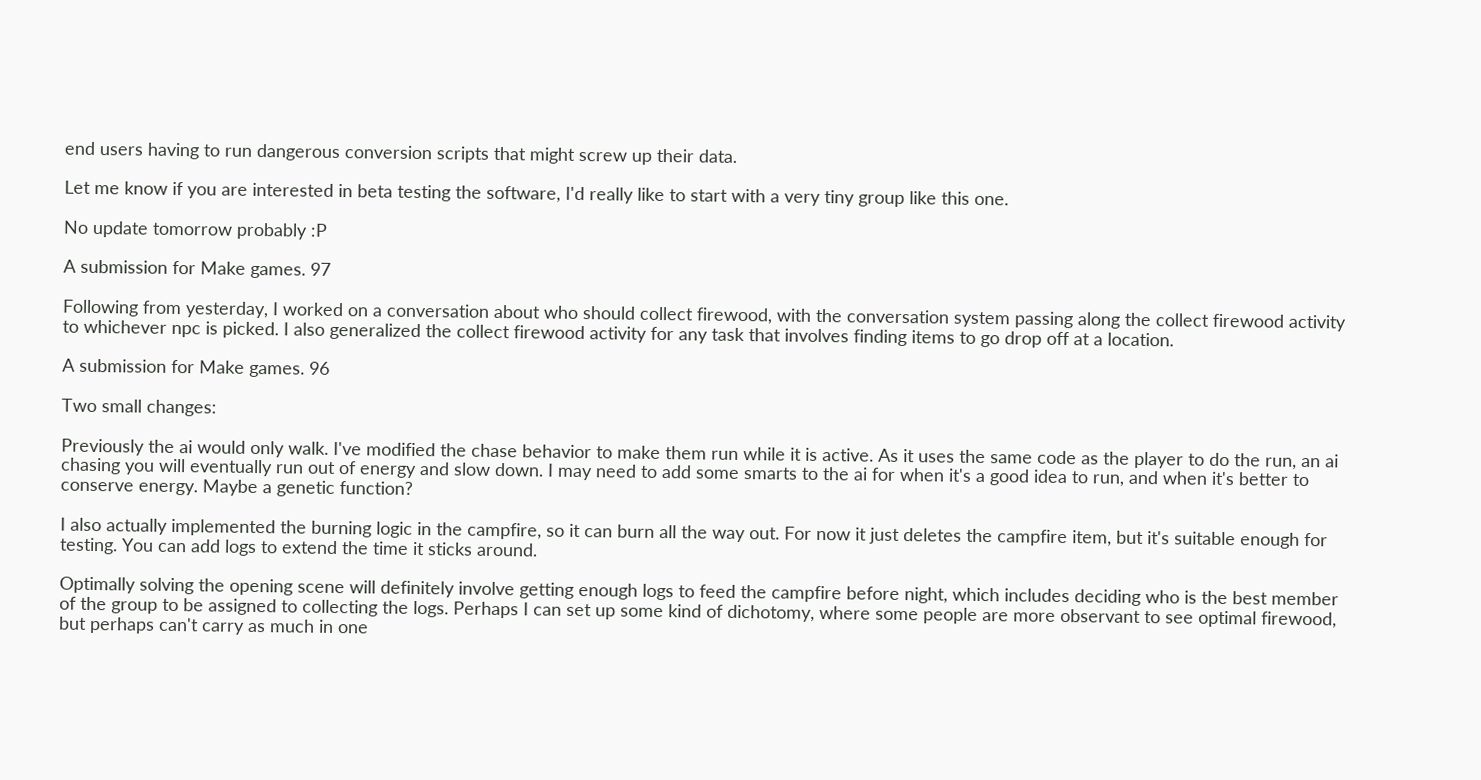end users having to run dangerous conversion scripts that might screw up their data.

Let me know if you are interested in beta testing the software, I'd really like to start with a very tiny group like this one.

No update tomorrow probably :P

A submission for Make games. 97

Following from yesterday, I worked on a conversation about who should collect firewood, with the conversation system passing along the collect firewood activity to whichever npc is picked. I also generalized the collect firewood activity for any task that involves finding items to go drop off at a location.

A submission for Make games. 96

Two small changes:

Previously the ai would only walk. I've modified the chase behavior to make them run while it is active. As it uses the same code as the player to do the run, an ai chasing you will eventually run out of energy and slow down. I may need to add some smarts to the ai for when it's a good idea to run, and when it's better to conserve energy. Maybe a genetic function?

I also actually implemented the burning logic in the campfire, so it can burn all the way out. For now it just deletes the campfire item, but it's suitable enough for testing. You can add logs to extend the time it sticks around.

Optimally solving the opening scene will definitely involve getting enough logs to feed the campfire before night, which includes deciding who is the best member of the group to be assigned to collecting the logs. Perhaps I can set up some kind of dichotomy, where some people are more observant to see optimal firewood, but perhaps can't carry as much in one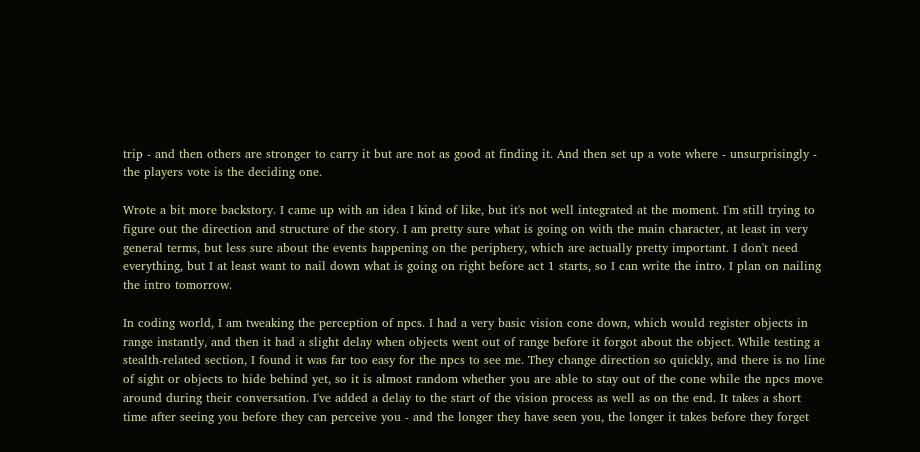trip - and then others are stronger to carry it but are not as good at finding it. And then set up a vote where - unsurprisingly - the players vote is the deciding one.

Wrote a bit more backstory. I came up with an idea I kind of like, but it's not well integrated at the moment. I'm still trying to figure out the direction and structure of the story. I am pretty sure what is going on with the main character, at least in very general terms, but less sure about the events happening on the periphery, which are actually pretty important. I don't need everything, but I at least want to nail down what is going on right before act 1 starts, so I can write the intro. I plan on nailing the intro tomorrow.

In coding world, I am tweaking the perception of npcs. I had a very basic vision cone down, which would register objects in range instantly, and then it had a slight delay when objects went out of range before it forgot about the object. While testing a stealth-related section, I found it was far too easy for the npcs to see me. They change direction so quickly, and there is no line of sight or objects to hide behind yet, so it is almost random whether you are able to stay out of the cone while the npcs move around during their conversation. I've added a delay to the start of the vision process as well as on the end. It takes a short time after seeing you before they can perceive you - and the longer they have seen you, the longer it takes before they forget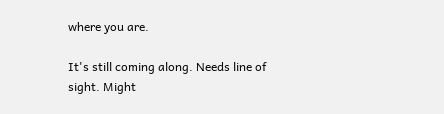where you are.

It's still coming along. Needs line of sight. Might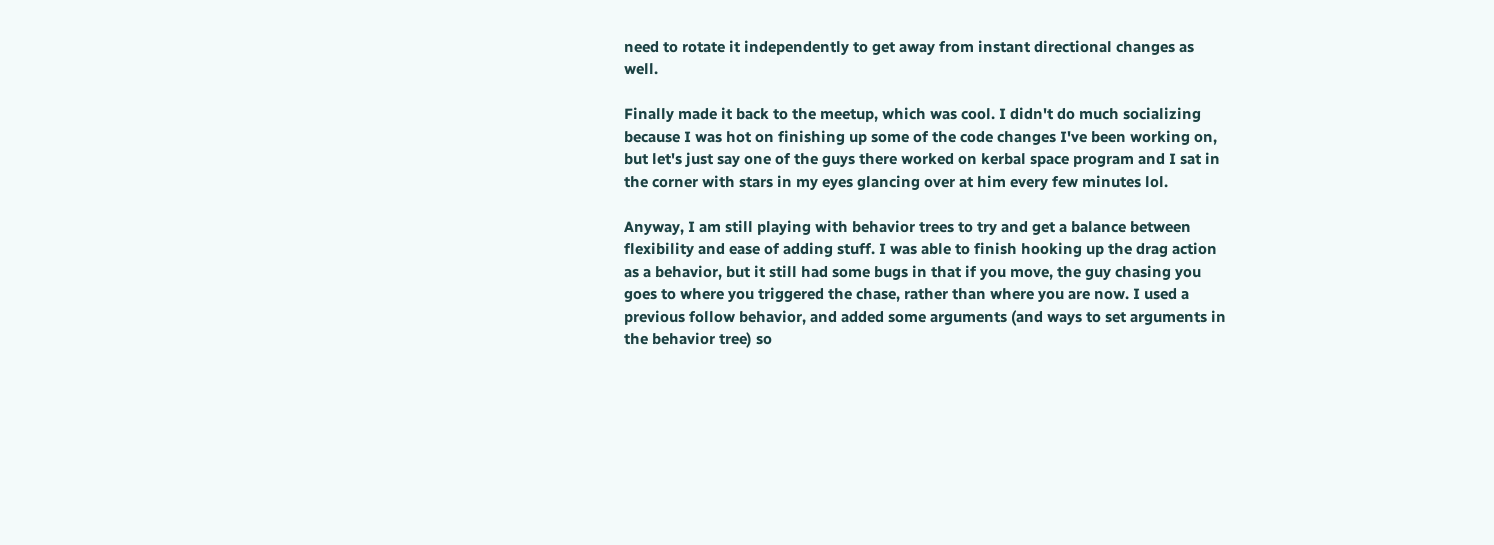need to rotate it independently to get away from instant directional changes as well.

Finally made it back to the meetup, which was cool. I didn't do much socializing because I was hot on finishing up some of the code changes I've been working on, but let's just say one of the guys there worked on kerbal space program and I sat in the corner with stars in my eyes glancing over at him every few minutes lol.

Anyway, I am still playing with behavior trees to try and get a balance between flexibility and ease of adding stuff. I was able to finish hooking up the drag action as a behavior, but it still had some bugs in that if you move, the guy chasing you goes to where you triggered the chase, rather than where you are now. I used a previous follow behavior, and added some arguments (and ways to set arguments in the behavior tree) so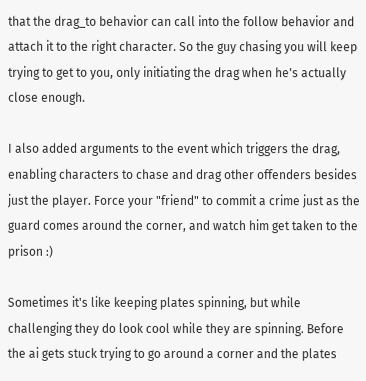that the drag_to behavior can call into the follow behavior and attach it to the right character. So the guy chasing you will keep trying to get to you, only initiating the drag when he's actually close enough.

I also added arguments to the event which triggers the drag, enabling characters to chase and drag other offenders besides just the player. Force your "friend" to commit a crime just as the guard comes around the corner, and watch him get taken to the prison :)

Sometimes it's like keeping plates spinning, but while challenging they do look cool while they are spinning. Before the ai gets stuck trying to go around a corner and the plates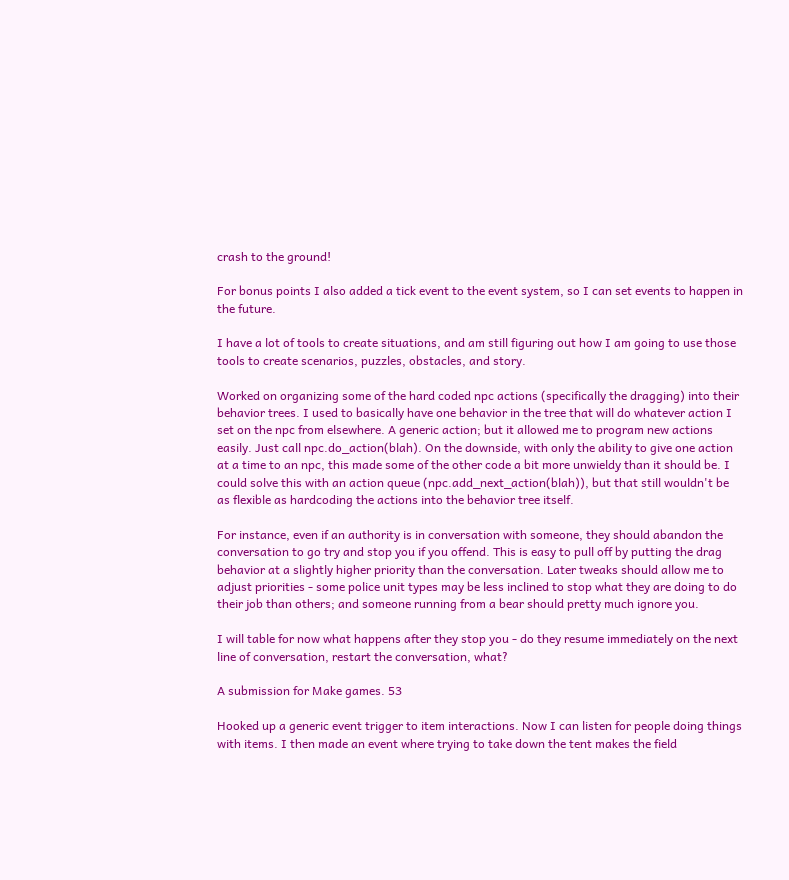crash to the ground!

For bonus points I also added a tick event to the event system, so I can set events to happen in the future.

I have a lot of tools to create situations, and am still figuring out how I am going to use those tools to create scenarios, puzzles, obstacles, and story.

Worked on organizing some of the hard coded npc actions (specifically the dragging) into their behavior trees. I used to basically have one behavior in the tree that will do whatever action I set on the npc from elsewhere. A generic action; but it allowed me to program new actions easily. Just call npc.do_action(blah). On the downside, with only the ability to give one action at a time to an npc, this made some of the other code a bit more unwieldy than it should be. I could solve this with an action queue (npc.add_next_action(blah)), but that still wouldn't be as flexible as hardcoding the actions into the behavior tree itself.

For instance, even if an authority is in conversation with someone, they should abandon the conversation to go try and stop you if you offend. This is easy to pull off by putting the drag behavior at a slightly higher priority than the conversation. Later tweaks should allow me to adjust priorities - some police unit types may be less inclined to stop what they are doing to do their job than others; and someone running from a bear should pretty much ignore you.

I will table for now what happens after they stop you - do they resume immediately on the next line of conversation, restart the conversation, what?

A submission for Make games. 53

Hooked up a generic event trigger to item interactions. Now I can listen for people doing things with items. I then made an event where trying to take down the tent makes the field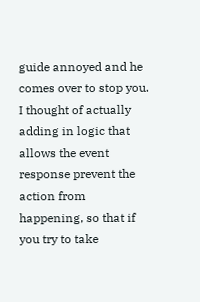guide annoyed and he comes over to stop you. I thought of actually adding in logic that allows the event response prevent the action from happening, so that if you try to take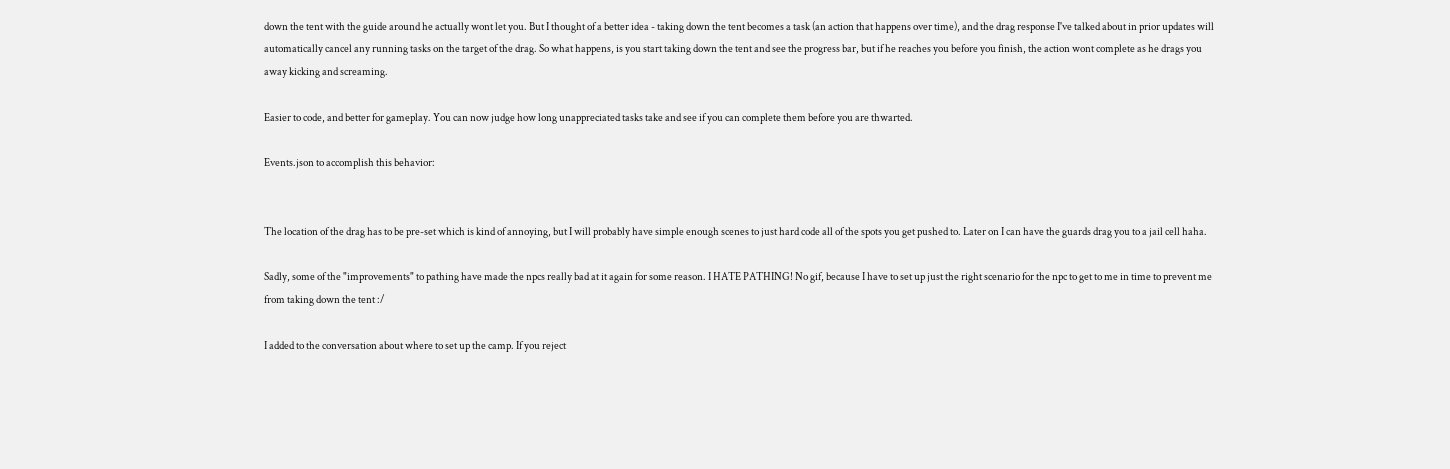down the tent with the guide around he actually wont let you. But I thought of a better idea - taking down the tent becomes a task (an action that happens over time), and the drag response I've talked about in prior updates will automatically cancel any running tasks on the target of the drag. So what happens, is you start taking down the tent and see the progress bar, but if he reaches you before you finish, the action wont complete as he drags you away kicking and screaming.

Easier to code, and better for gameplay. You can now judge how long unappreciated tasks take and see if you can complete them before you are thwarted.

Events.json to accomplish this behavior:


The location of the drag has to be pre-set which is kind of annoying, but I will probably have simple enough scenes to just hard code all of the spots you get pushed to. Later on I can have the guards drag you to a jail cell haha.

Sadly, some of the "improvements" to pathing have made the npcs really bad at it again for some reason. I HATE PATHING! No gif, because I have to set up just the right scenario for the npc to get to me in time to prevent me from taking down the tent :/

I added to the conversation about where to set up the camp. If you reject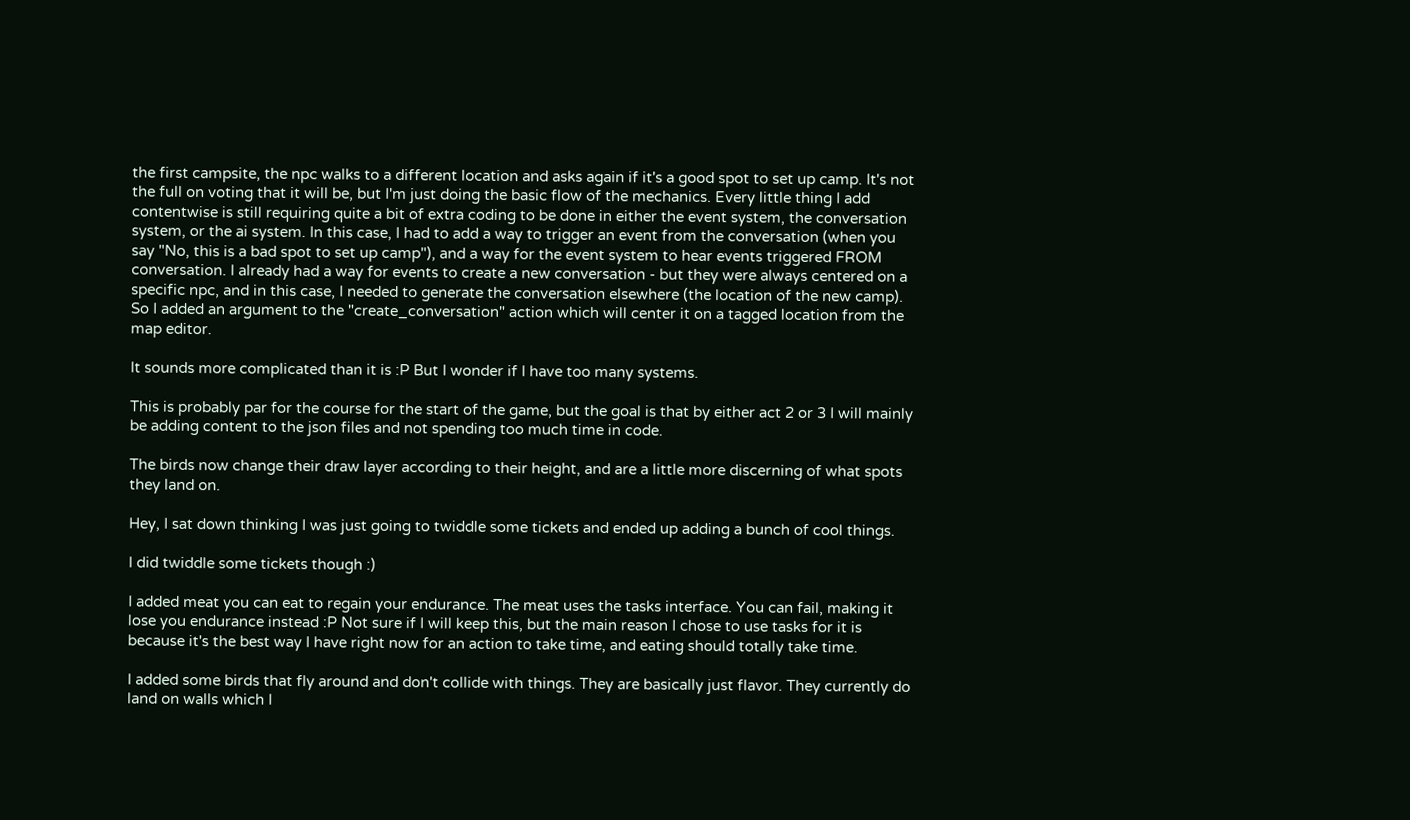the first campsite, the npc walks to a different location and asks again if it's a good spot to set up camp. It's not the full on voting that it will be, but I'm just doing the basic flow of the mechanics. Every little thing I add contentwise is still requiring quite a bit of extra coding to be done in either the event system, the conversation system, or the ai system. In this case, I had to add a way to trigger an event from the conversation (when you say "No, this is a bad spot to set up camp"), and a way for the event system to hear events triggered FROM conversation. I already had a way for events to create a new conversation - but they were always centered on a specific npc, and in this case, I needed to generate the conversation elsewhere (the location of the new camp). So I added an argument to the "create_conversation" action which will center it on a tagged location from the map editor.

It sounds more complicated than it is :P But I wonder if I have too many systems.

This is probably par for the course for the start of the game, but the goal is that by either act 2 or 3 I will mainly be adding content to the json files and not spending too much time in code.

The birds now change their draw layer according to their height, and are a little more discerning of what spots they land on.

Hey, I sat down thinking I was just going to twiddle some tickets and ended up adding a bunch of cool things.

I did twiddle some tickets though :)

I added meat you can eat to regain your endurance. The meat uses the tasks interface. You can fail, making it lose you endurance instead :P Not sure if I will keep this, but the main reason I chose to use tasks for it is because it's the best way I have right now for an action to take time, and eating should totally take time.

I added some birds that fly around and don't collide with things. They are basically just flavor. They currently do land on walls which I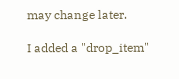may change later.

I added a "drop_item"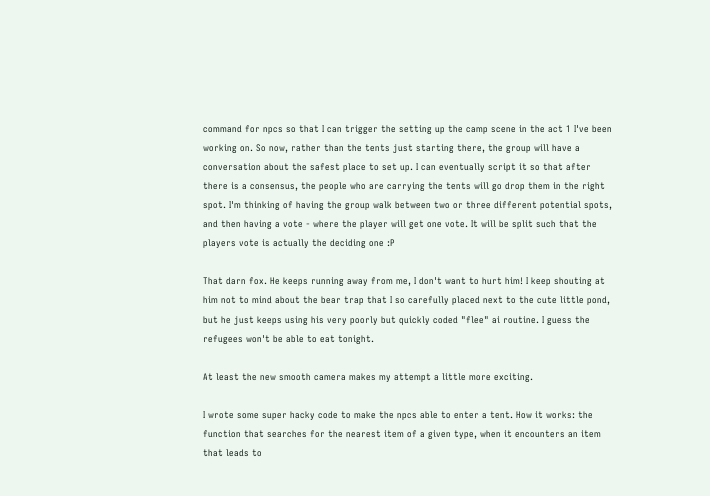command for npcs so that I can trigger the setting up the camp scene in the act 1 I've been working on. So now, rather than the tents just starting there, the group will have a conversation about the safest place to set up. I can eventually script it so that after there is a consensus, the people who are carrying the tents will go drop them in the right spot. I'm thinking of having the group walk between two or three different potential spots, and then having a vote - where the player will get one vote. It will be split such that the players vote is actually the deciding one :P

That darn fox. He keeps running away from me, I don't want to hurt him! I keep shouting at him not to mind about the bear trap that I so carefully placed next to the cute little pond, but he just keeps using his very poorly but quickly coded "flee" ai routine. I guess the refugees won't be able to eat tonight.

At least the new smooth camera makes my attempt a little more exciting.

I wrote some super hacky code to make the npcs able to enter a tent. How it works: the function that searches for the nearest item of a given type, when it encounters an item that leads to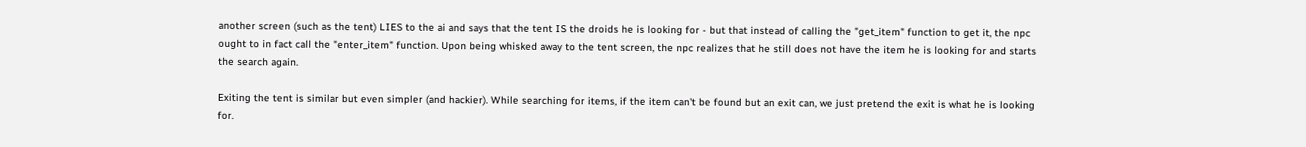another screen (such as the tent) LIES to the ai and says that the tent IS the droids he is looking for - but that instead of calling the "get_item" function to get it, the npc ought to in fact call the "enter_item" function. Upon being whisked away to the tent screen, the npc realizes that he still does not have the item he is looking for and starts the search again.

Exiting the tent is similar but even simpler (and hackier). While searching for items, if the item can't be found but an exit can, we just pretend the exit is what he is looking for.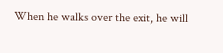When he walks over the exit, he will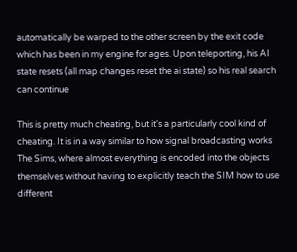automatically be warped to the other screen by the exit code which has been in my engine for ages. Upon teleporting, his AI state resets (all map changes reset the ai state) so his real search can continue

This is pretty much cheating, but it's a particularly cool kind of cheating. It is in a way similar to how signal broadcasting works The Sims, where almost everything is encoded into the objects themselves without having to explicitly teach the SIM how to use different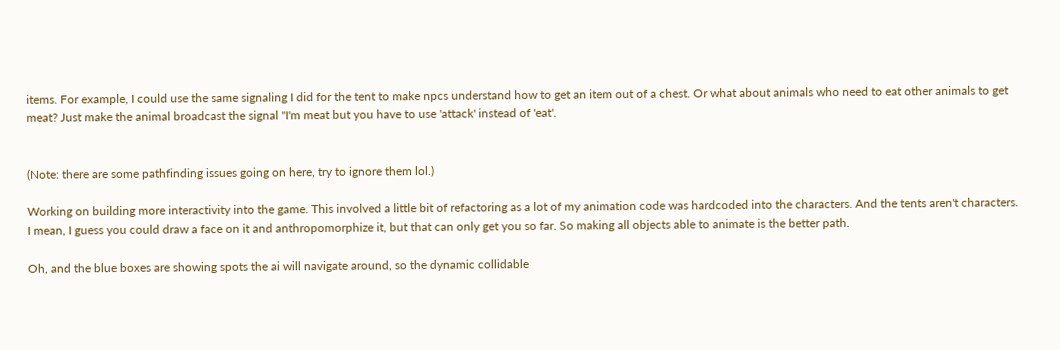items. For example, I could use the same signaling I did for the tent to make npcs understand how to get an item out of a chest. Or what about animals who need to eat other animals to get meat? Just make the animal broadcast the signal "I'm meat but you have to use 'attack' instead of 'eat'.


(Note: there are some pathfinding issues going on here, try to ignore them lol.)

Working on building more interactivity into the game. This involved a little bit of refactoring as a lot of my animation code was hardcoded into the characters. And the tents aren't characters. I mean, I guess you could draw a face on it and anthropomorphize it, but that can only get you so far. So making all objects able to animate is the better path.

Oh, and the blue boxes are showing spots the ai will navigate around, so the dynamic collidable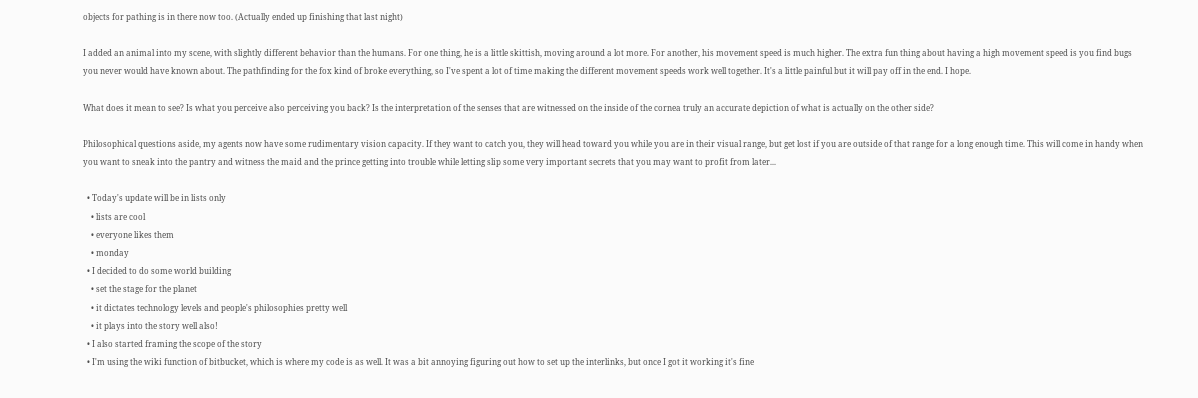objects for pathing is in there now too. (Actually ended up finishing that last night)

I added an animal into my scene, with slightly different behavior than the humans. For one thing, he is a little skittish, moving around a lot more. For another, his movement speed is much higher. The extra fun thing about having a high movement speed is you find bugs you never would have known about. The pathfinding for the fox kind of broke everything, so I've spent a lot of time making the different movement speeds work well together. It's a little painful but it will pay off in the end. I hope.

What does it mean to see? Is what you perceive also perceiving you back? Is the interpretation of the senses that are witnessed on the inside of the cornea truly an accurate depiction of what is actually on the other side?

Philosophical questions aside, my agents now have some rudimentary vision capacity. If they want to catch you, they will head toward you while you are in their visual range, but get lost if you are outside of that range for a long enough time. This will come in handy when you want to sneak into the pantry and witness the maid and the prince getting into trouble while letting slip some very important secrets that you may want to profit from later...

  • Today's update will be in lists only
    • lists are cool
    • everyone likes them
    • monday
  • I decided to do some world building
    • set the stage for the planet
    • it dictates technology levels and people's philosophies pretty well
    • it plays into the story well also!
  • I also started framing the scope of the story
  • I'm using the wiki function of bitbucket, which is where my code is as well. It was a bit annoying figuring out how to set up the interlinks, but once I got it working it's fine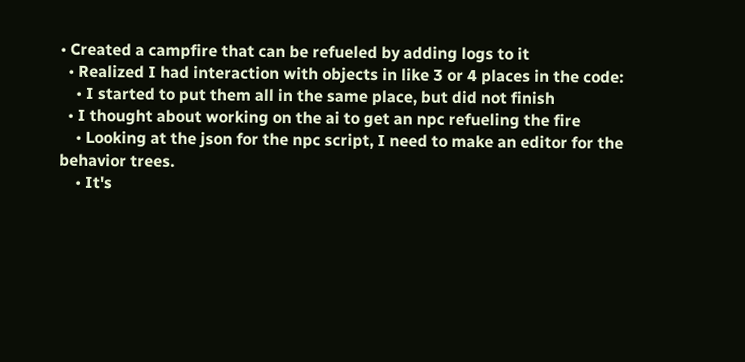• Created a campfire that can be refueled by adding logs to it
  • Realized I had interaction with objects in like 3 or 4 places in the code:
    • I started to put them all in the same place, but did not finish
  • I thought about working on the ai to get an npc refueling the fire
    • Looking at the json for the npc script, I need to make an editor for the behavior trees.
    • It's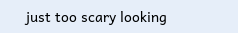just too scary looking